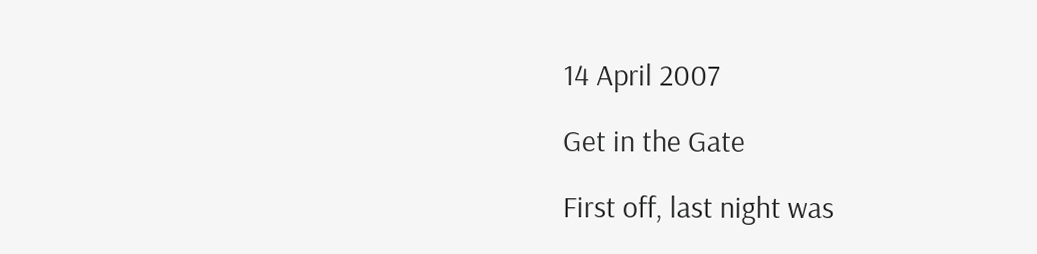14 April 2007

Get in the Gate

First off, last night was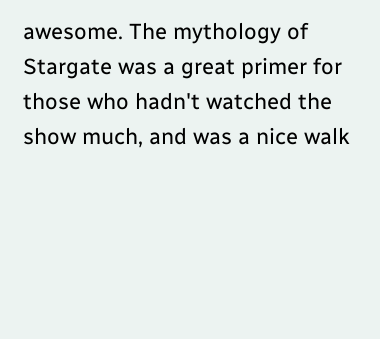awesome. The mythology of Stargate was a great primer for those who hadn't watched the show much, and was a nice walk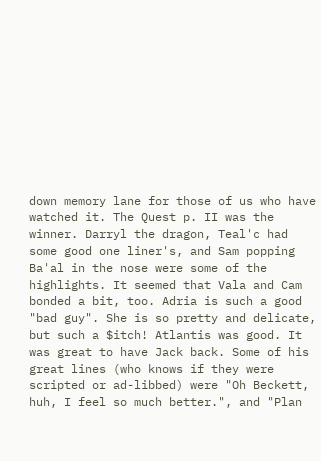down memory lane for those of us who have watched it. The Quest p. II was the winner. Darryl the dragon, Teal'c had some good one liner's, and Sam popping Ba'al in the nose were some of the highlights. It seemed that Vala and Cam bonded a bit, too. Adria is such a good "bad guy". She is so pretty and delicate, but such a $itch! Atlantis was good. It was great to have Jack back. Some of his great lines (who knows if they were scripted or ad-libbed) were "Oh Beckett, huh, I feel so much better.", and "Plan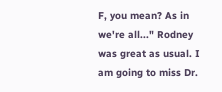F, you mean? As in we're all..." Rodney was great as usual. I am going to miss Dr.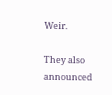Weir.

They also announced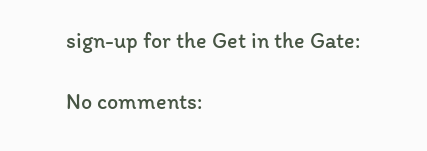sign-up for the Get in the Gate:

No comments: